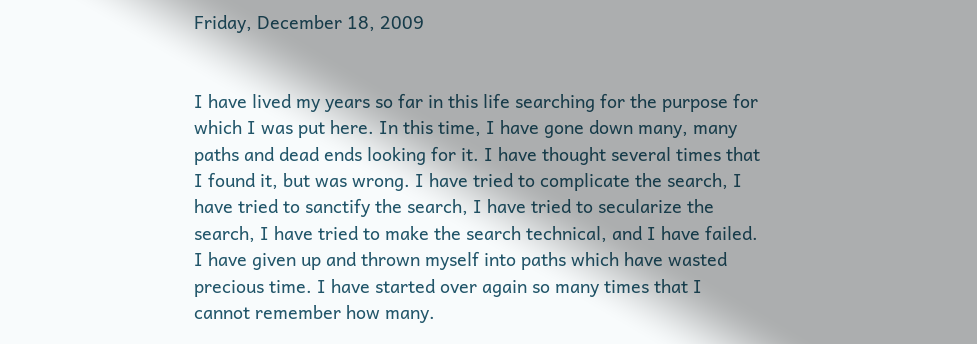Friday, December 18, 2009


I have lived my years so far in this life searching for the purpose for which I was put here. In this time, I have gone down many, many paths and dead ends looking for it. I have thought several times that I found it, but was wrong. I have tried to complicate the search, I have tried to sanctify the search, I have tried to secularize the search, I have tried to make the search technical, and I have failed. I have given up and thrown myself into paths which have wasted precious time. I have started over again so many times that I cannot remember how many.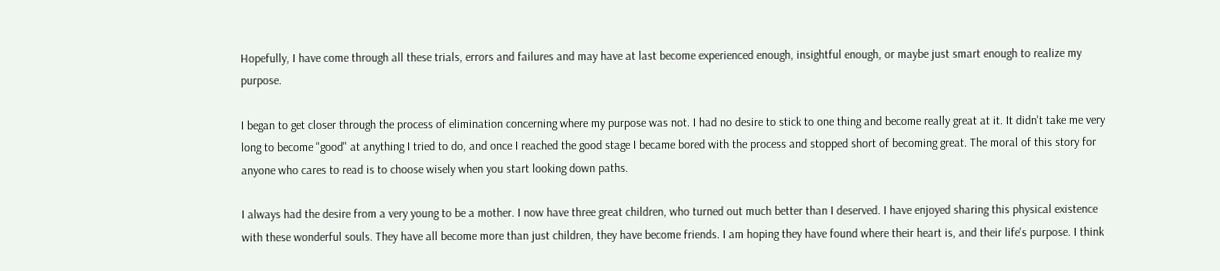Hopefully, I have come through all these trials, errors and failures and may have at last become experienced enough, insightful enough, or maybe just smart enough to realize my purpose.

I began to get closer through the process of elimination concerning where my purpose was not. I had no desire to stick to one thing and become really great at it. It didn't take me very long to become "good" at anything I tried to do, and once I reached the good stage I became bored with the process and stopped short of becoming great. The moral of this story for anyone who cares to read is to choose wisely when you start looking down paths.

I always had the desire from a very young to be a mother. I now have three great children, who turned out much better than I deserved. I have enjoyed sharing this physical existence with these wonderful souls. They have all become more than just children, they have become friends. I am hoping they have found where their heart is, and their life's purpose. I think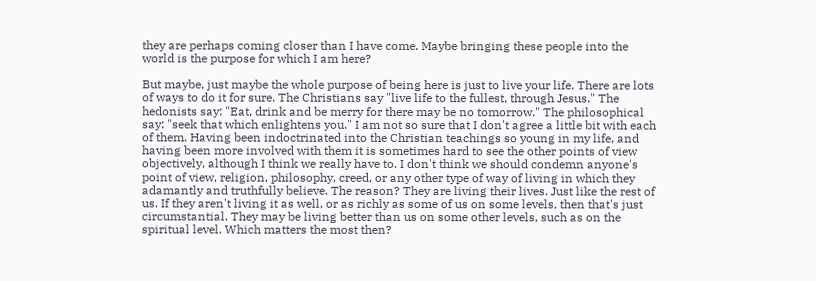they are perhaps coming closer than I have come. Maybe bringing these people into the world is the purpose for which I am here?

But maybe, just maybe the whole purpose of being here is just to live your life. There are lots of ways to do it for sure. The Christians say "live life to the fullest, through Jesus." The hedonists say: "Eat, drink and be merry for there may be no tomorrow." The philosophical say: "seek that which enlightens you." I am not so sure that I don't agree a little bit with each of them. Having been indoctrinated into the Christian teachings so young in my life, and having been more involved with them it is sometimes hard to see the other points of view objectively, although I think we really have to. I don't think we should condemn anyone's point of view, religion, philosophy, creed, or any other type of way of living in which they adamantly and truthfully believe. The reason? They are living their lives. Just like the rest of us. If they aren't living it as well, or as richly as some of us on some levels, then that's just circumstantial. They may be living better than us on some other levels, such as on the spiritual level. Which matters the most then?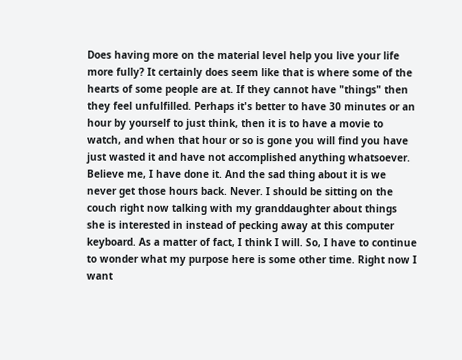Does having more on the material level help you live your life more fully? It certainly does seem like that is where some of the hearts of some people are at. If they cannot have "things" then they feel unfulfilled. Perhaps it's better to have 30 minutes or an hour by yourself to just think, then it is to have a movie to watch, and when that hour or so is gone you will find you have just wasted it and have not accomplished anything whatsoever. Believe me, I have done it. And the sad thing about it is we never get those hours back. Never. I should be sitting on the couch right now talking with my granddaughter about things she is interested in instead of pecking away at this computer keyboard. As a matter of fact, I think I will. So, I have to continue to wonder what my purpose here is some other time. Right now I want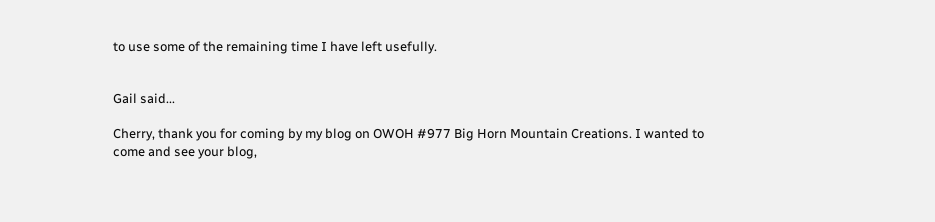to use some of the remaining time I have left usefully.


Gail said...

Cherry, thank you for coming by my blog on OWOH #977 Big Horn Mountain Creations. I wanted to come and see your blog,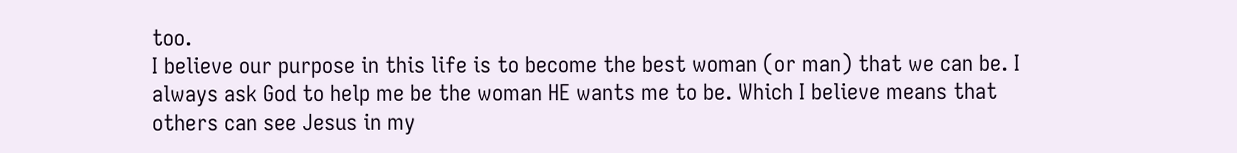too.
I believe our purpose in this life is to become the best woman (or man) that we can be. I always ask God to help me be the woman HE wants me to be. Which I believe means that others can see Jesus in my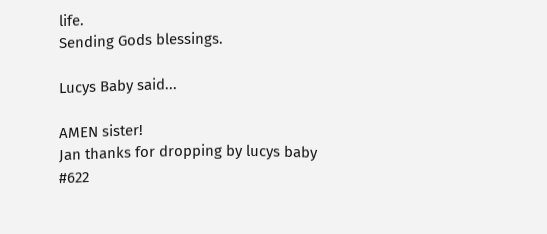life.
Sending Gods blessings.

Lucys Baby said...

AMEN sister!
Jan thanks for dropping by lucys baby #622